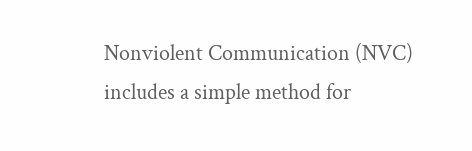Nonviolent Communication (NVC) includes a simple method for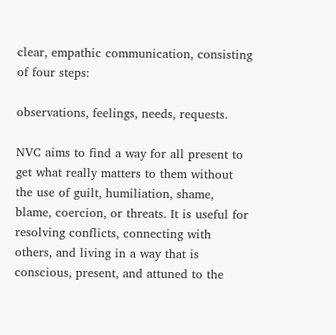clear, empathic communication, consisting of four steps:

observations, feelings, needs, requests.

NVC aims to find a way for all present to get what really matters to them without the use of guilt, humiliation, shame, blame, coercion, or threats. It is useful for resolving conflicts, connecting with others, and living in a way that is conscious, present, and attuned to the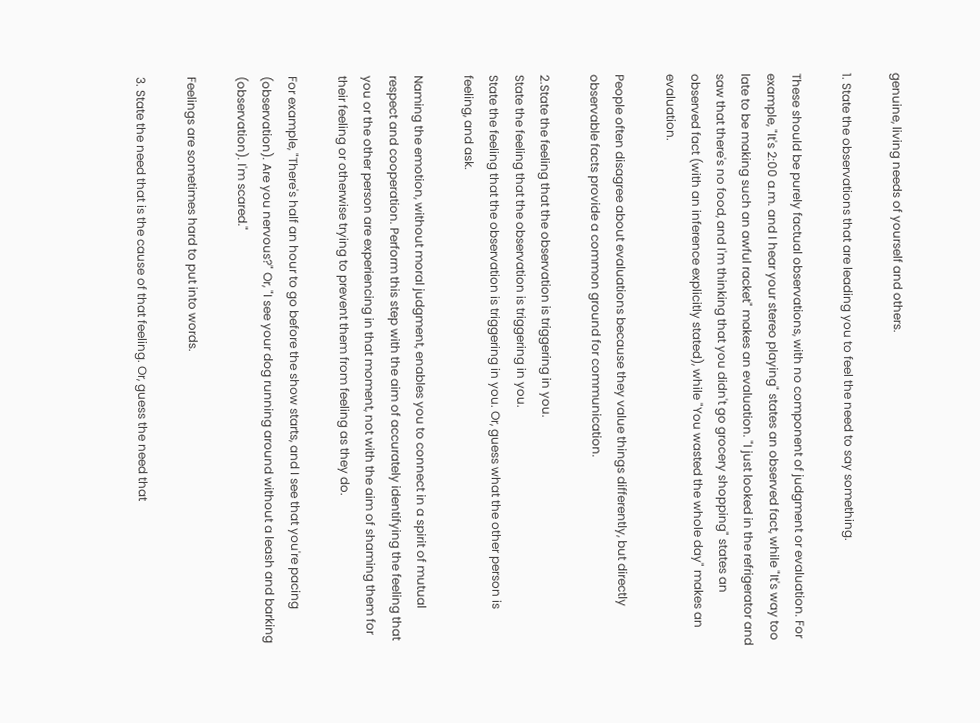genuine, living needs of yourself and others.

1. State the observations that are leading you to feel the need to say something.

These should be purely factual observations, with no component of judgment or evaluation. For example, "It's 2:00 a.m. and I hear your stereo playing" states an observed fact, while "It's way too late to be making such an awful racket" makes an evaluation. "I just looked in the refrigerator and saw that there's no food, and I'm thinking that you didn't go grocery shopping" states an observed fact (with an inference explicitly stated), while "You wasted the whole day" makes an evaluation.

People often disagree about evaluations because they value things differently, but directly observable facts provide a common ground for communication.

2.State the feeling that the observation is triggering in you.
State the feeling that the observation is triggering in you.
State the feeling that the observation is triggering in you. Or, guess what the other person is feeling, and ask.

Naming the emotion, without moral judgment, enables you to connect in a spirit of mutual respect and cooperation. Perform this step with the aim of accurately identifying the feeling that you or the other person are experiencing in that moment, not with the aim of shaming them for their feeling or otherwise trying to prevent them from feeling as they do.

For example, "There's half an hour to go before the show starts, and I see that you're pacing (observation). Are you nervous?" Or, "I see your dog running around without a leash and barking (observation). I'm scared."

Feelings are sometimes hard to put into words.

3. State the need that is the cause of that feeling. Or, guess the need that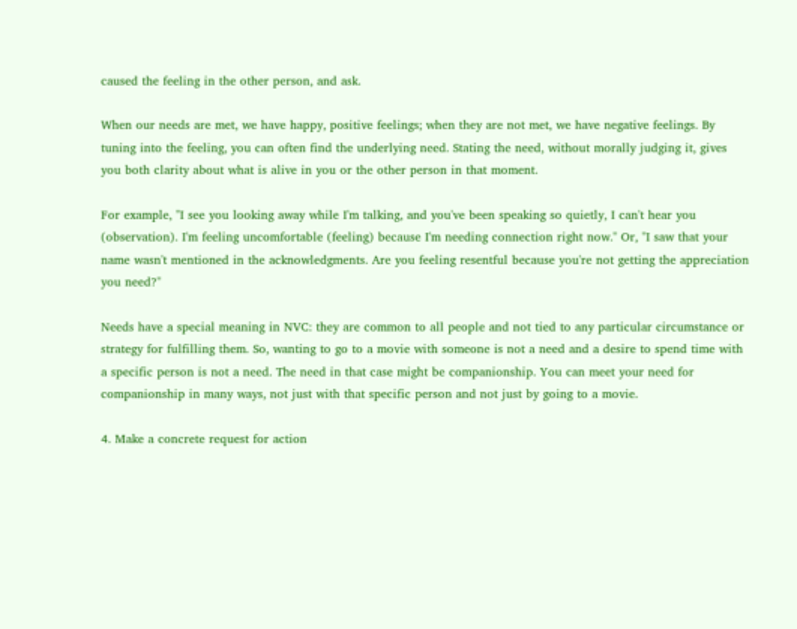caused the feeling in the other person, and ask.

When our needs are met, we have happy, positive feelings; when they are not met, we have negative feelings. By tuning into the feeling, you can often find the underlying need. Stating the need, without morally judging it, gives you both clarity about what is alive in you or the other person in that moment.

For example, "I see you looking away while I'm talking, and you've been speaking so quietly, I can't hear you (observation). I'm feeling uncomfortable (feeling) because I'm needing connection right now." Or, "I saw that your name wasn't mentioned in the acknowledgments. Are you feeling resentful because you're not getting the appreciation you need?"

Needs have a special meaning in NVC: they are common to all people and not tied to any particular circumstance or strategy for fulfilling them. So, wanting to go to a movie with someone is not a need and a desire to spend time with a specific person is not a need. The need in that case might be companionship. You can meet your need for companionship in many ways, not just with that specific person and not just by going to a movie.

4. Make a concrete request for action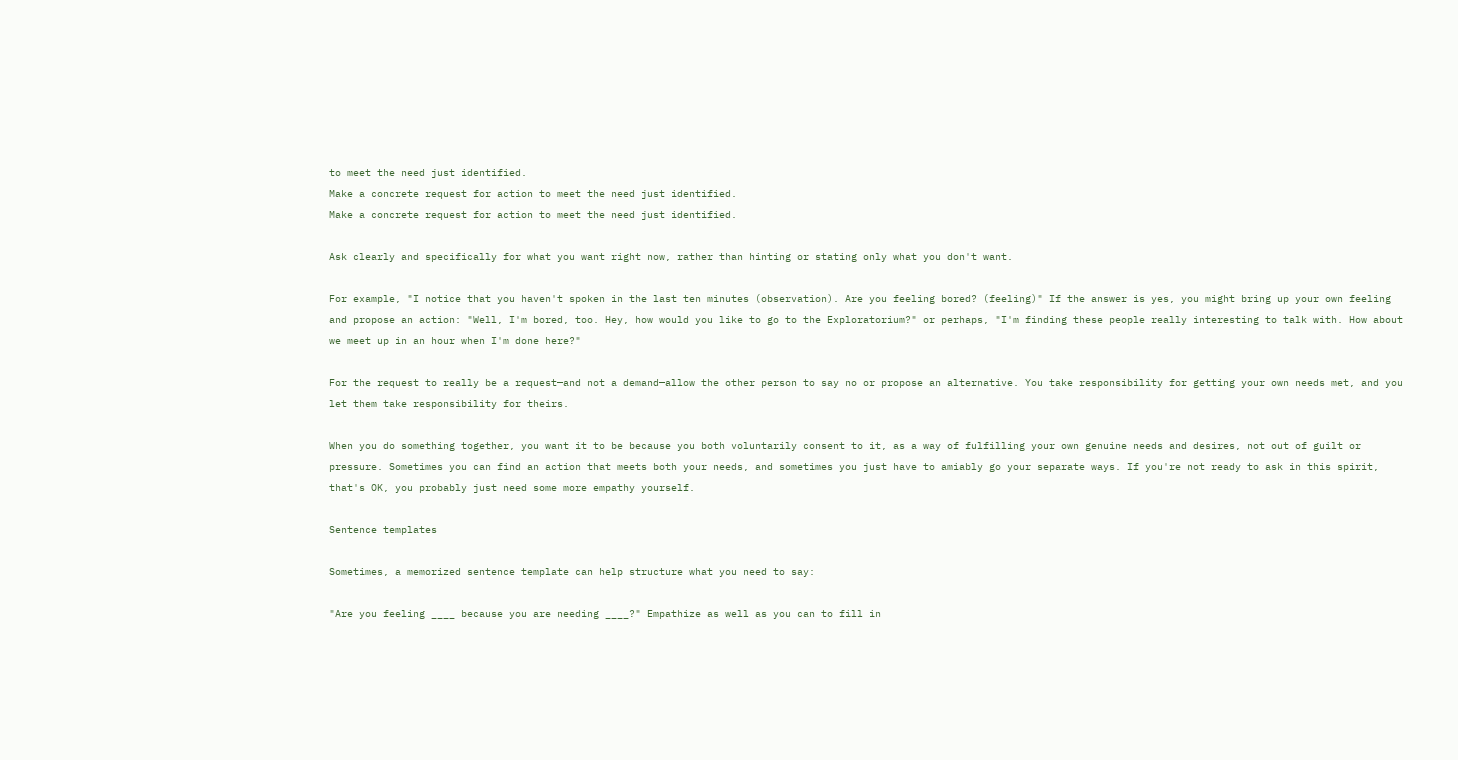to meet the need just identified.
Make a concrete request for action to meet the need just identified.
Make a concrete request for action to meet the need just identified.

Ask clearly and specifically for what you want right now, rather than hinting or stating only what you don't want.

For example, "I notice that you haven't spoken in the last ten minutes (observation). Are you feeling bored? (feeling)" If the answer is yes, you might bring up your own feeling and propose an action: "Well, I'm bored, too. Hey, how would you like to go to the Exploratorium?" or perhaps, "I'm finding these people really interesting to talk with. How about we meet up in an hour when I'm done here?"

For the request to really be a request—and not a demand—allow the other person to say no or propose an alternative. You take responsibility for getting your own needs met, and you let them take responsibility for theirs.

When you do something together, you want it to be because you both voluntarily consent to it, as a way of fulfilling your own genuine needs and desires, not out of guilt or pressure. Sometimes you can find an action that meets both your needs, and sometimes you just have to amiably go your separate ways. If you're not ready to ask in this spirit, that's OK, you probably just need some more empathy yourself.

Sentence templates

Sometimes, a memorized sentence template can help structure what you need to say:

"Are you feeling ____ because you are needing ____?" Empathize as well as you can to fill in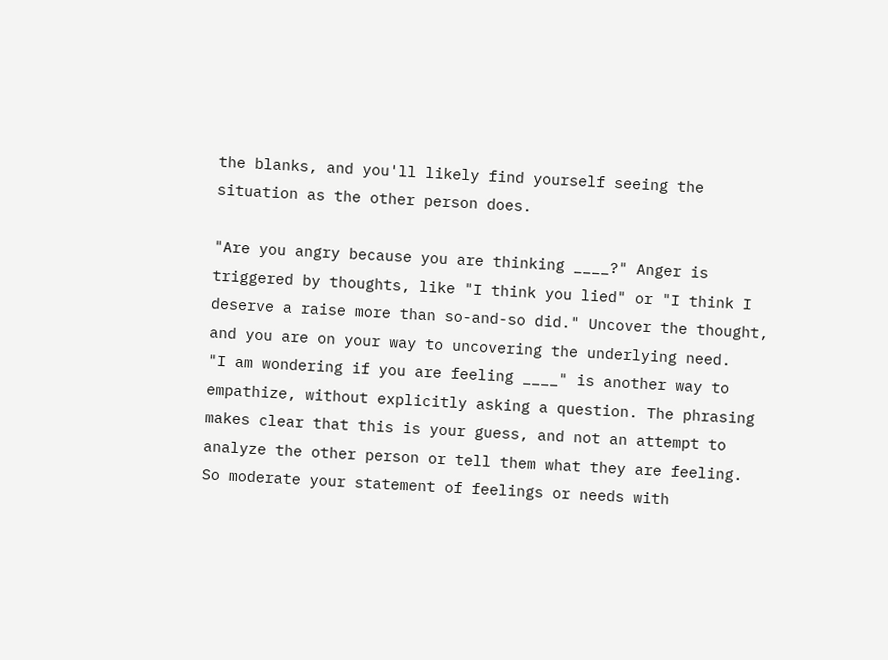the blanks, and you'll likely find yourself seeing the situation as the other person does.

"Are you angry because you are thinking ____?" Anger is triggered by thoughts, like "I think you lied" or "I think I deserve a raise more than so-and-so did." Uncover the thought, and you are on your way to uncovering the underlying need.
"I am wondering if you are feeling ____" is another way to empathize, without explicitly asking a question. The phrasing makes clear that this is your guess, and not an attempt to analyze the other person or tell them what they are feeling. So moderate your statement of feelings or needs with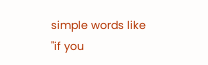simple words like "if you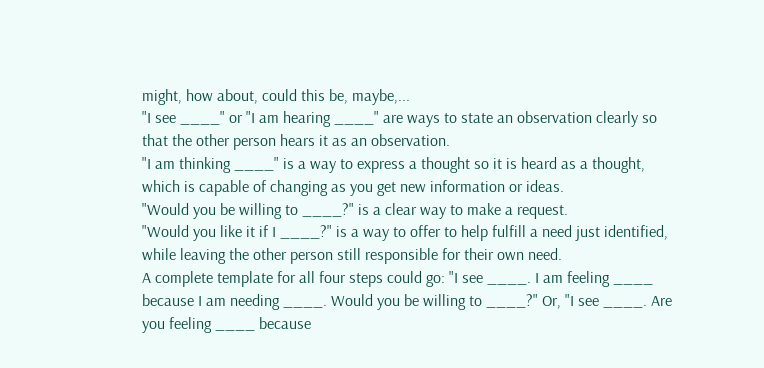might, how about, could this be, maybe,...
"I see ____" or "I am hearing ____" are ways to state an observation clearly so that the other person hears it as an observation.
"I am thinking ____" is a way to express a thought so it is heard as a thought, which is capable of changing as you get new information or ideas.
"Would you be willing to ____?" is a clear way to make a request.
"Would you like it if I ____?" is a way to offer to help fulfill a need just identified, while leaving the other person still responsible for their own need.
A complete template for all four steps could go: "I see ____. I am feeling ____ because I am needing ____. Would you be willing to ____?" Or, "I see ____. Are you feeling ____ because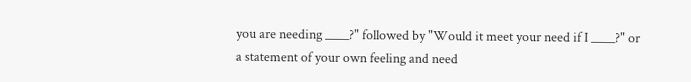you are needing ____?" followed by "Would it meet your need if I ____?" or a statement of your own feeling and need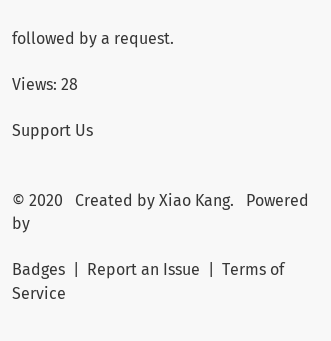followed by a request.

Views: 28

Support Us


© 2020   Created by Xiao Kang.   Powered by

Badges  |  Report an Issue  |  Terms of Service